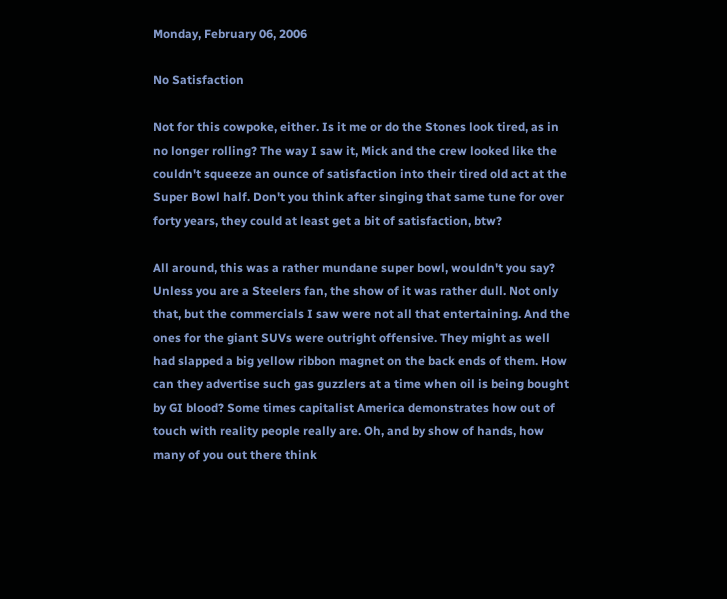Monday, February 06, 2006

No Satisfaction

Not for this cowpoke, either. Is it me or do the Stones look tired, as in no longer rolling? The way I saw it, Mick and the crew looked like the couldn't squeeze an ounce of satisfaction into their tired old act at the Super Bowl half. Don't you think after singing that same tune for over forty years, they could at least get a bit of satisfaction, btw?

All around, this was a rather mundane super bowl, wouldn't you say? Unless you are a Steelers fan, the show of it was rather dull. Not only that, but the commercials I saw were not all that entertaining. And the ones for the giant SUVs were outright offensive. They might as well had slapped a big yellow ribbon magnet on the back ends of them. How can they advertise such gas guzzlers at a time when oil is being bought by GI blood? Some times capitalist America demonstrates how out of touch with reality people really are. Oh, and by show of hands, how many of you out there think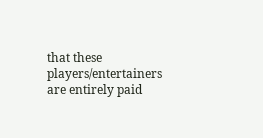that these players/entertainers are entirely paid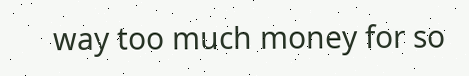way too much money for so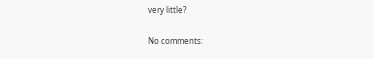very little?

No comments: